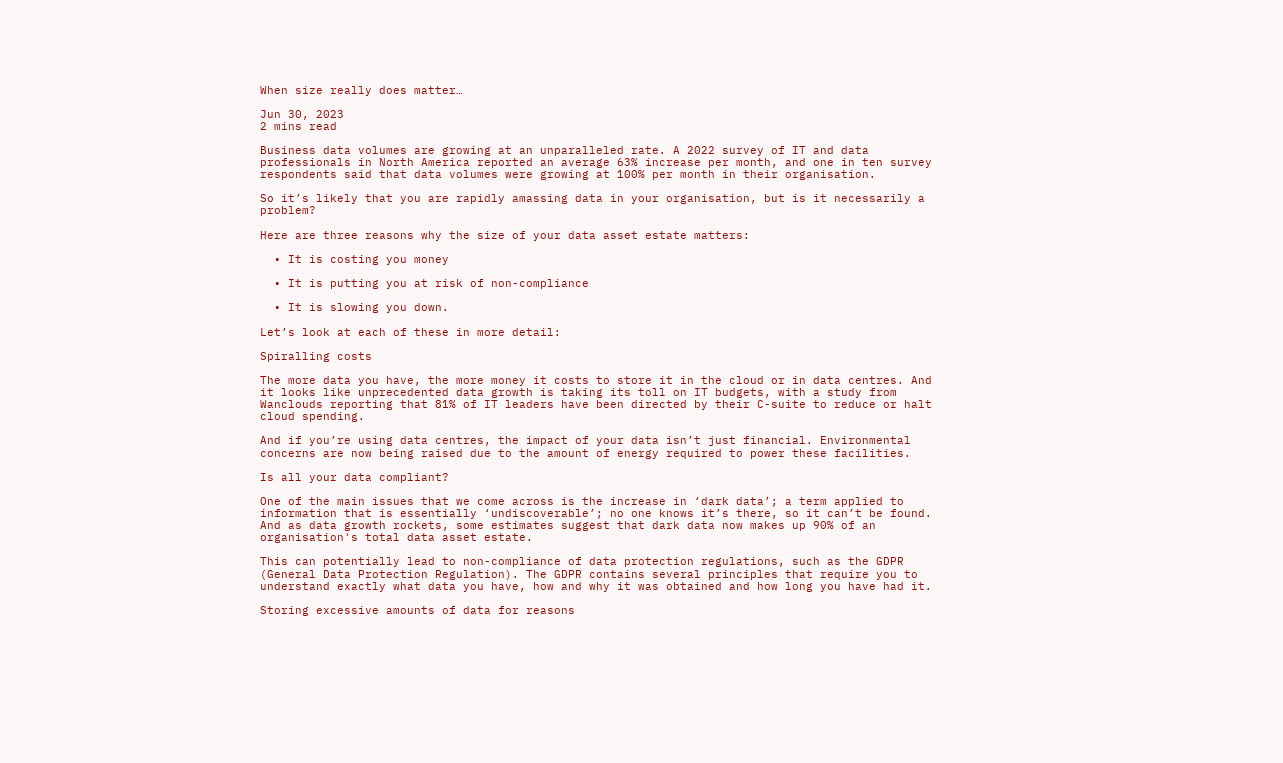When size really does matter…

Jun 30, 2023
2 mins read

Business data volumes are growing at an unparalleled rate. A 2022 survey of IT and data professionals in North America reported an average 63% increase per month, and one in ten survey respondents said that data volumes were growing at 100% per month in their organisation.

So it’s likely that you are rapidly amassing data in your organisation, but is it necessarily a problem?

Here are three reasons why the size of your data asset estate matters:

  • It is costing you money

  • It is putting you at risk of non-compliance

  • It is slowing you down.

Let’s look at each of these in more detail:

Spiralling costs

The more data you have, the more money it costs to store it in the cloud or in data centres. And it looks like unprecedented data growth is taking its toll on IT budgets, with a study from Wanclouds reporting that 81% of IT leaders have been directed by their C-suite to reduce or halt cloud spending.

And if you’re using data centres, the impact of your data isn’t just financial. Environmental concerns are now being raised due to the amount of energy required to power these facilities.

Is all your data compliant?

One of the main issues that we come across is the increase in ‘dark data’; a term applied to information that is essentially ‘undiscoverable’; no one knows it’s there, so it can’t be found. And as data growth rockets, some estimates suggest that dark data now makes up 90% of an organisation's total data asset estate.

This can potentially lead to non-compliance of data protection regulations, such as the GDPR (General Data Protection Regulation). The GDPR contains several principles that require you to understand exactly what data you have, how and why it was obtained and how long you have had it.

Storing excessive amounts of data for reasons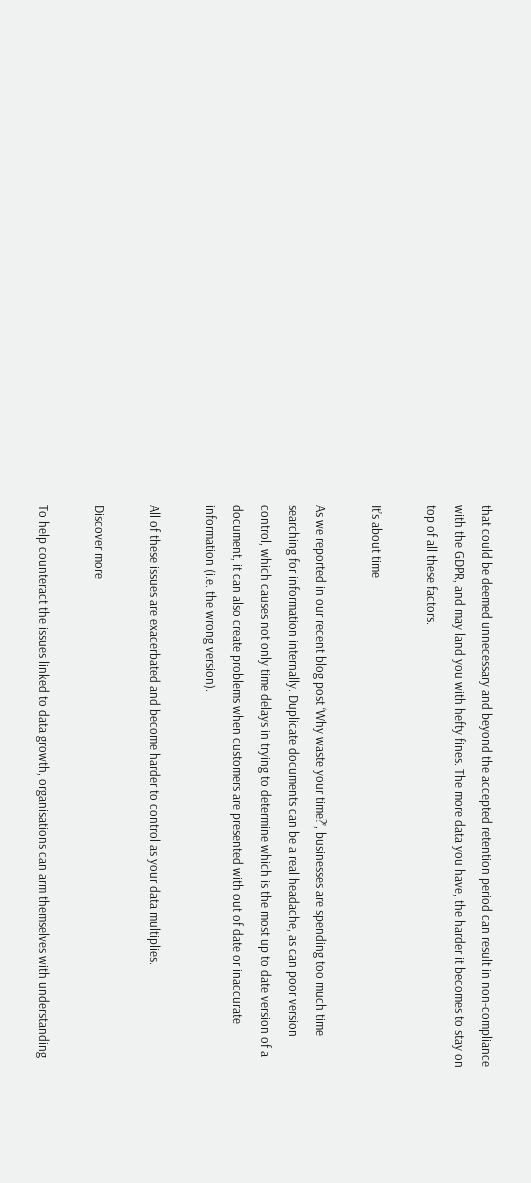that could be deemed unnecessary and beyond the accepted retention period can result in non-compliance with the GDPR, and may land you with hefty fines. The more data you have, the harder it becomes to stay on top of all these factors.

It’s about time

As we reported in our recent blog post ‘Why waste your time?’, businesses are spending too much time searching for information internally. Duplicate documents can be a real headache, as can poor version control, which causes not only time delays in trying to determine which is the most up to date version of a document, it can also create problems when customers are presented with out of date or inaccurate information (i.e. the wrong version).

All of these issues are exacerbated and become harder to control as your data multiplies.

Discover more

To help counteract the issues linked to data growth, organisations can arm themselves with understanding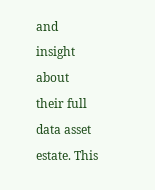and insight about their full data asset estate. This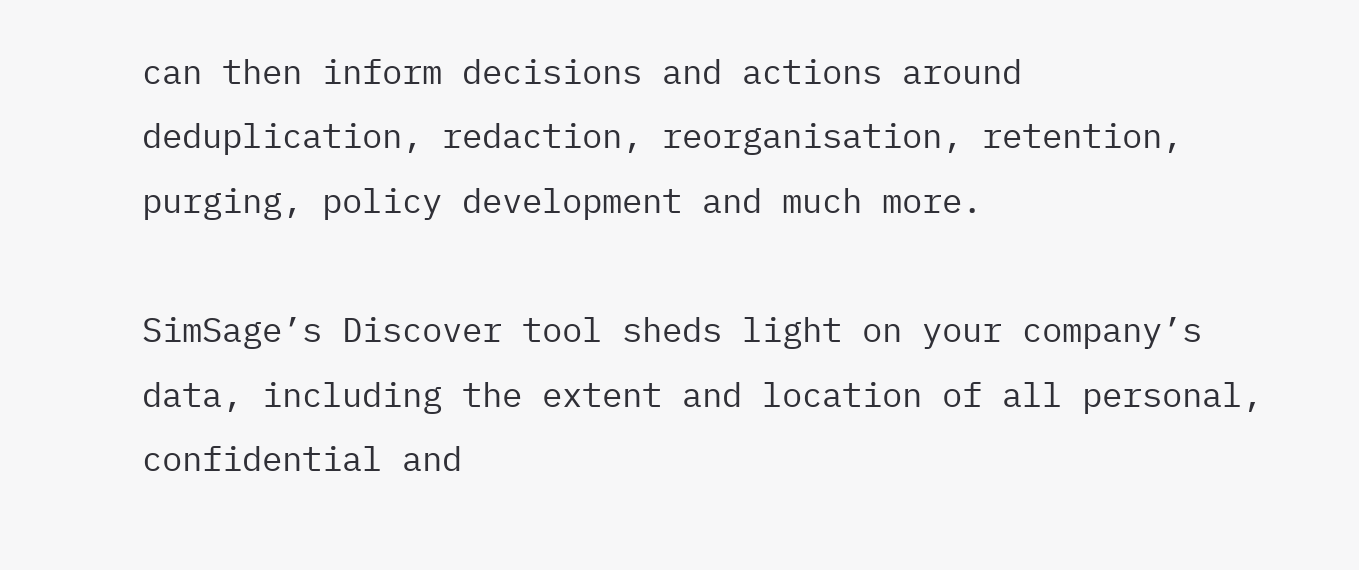can then inform decisions and actions around deduplication, redaction, reorganisation, retention, purging, policy development and much more.

SimSage’s Discover tool sheds light on your company’s data, including the extent and location of all personal, confidential and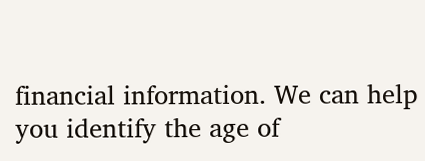financial information. We can help you identify the age of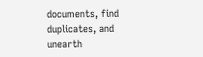documents, find duplicates, and unearth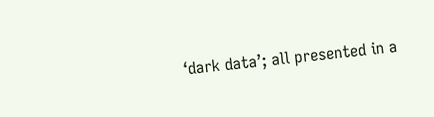‘dark data’; all presented in a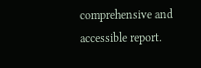comprehensive and accessible report.